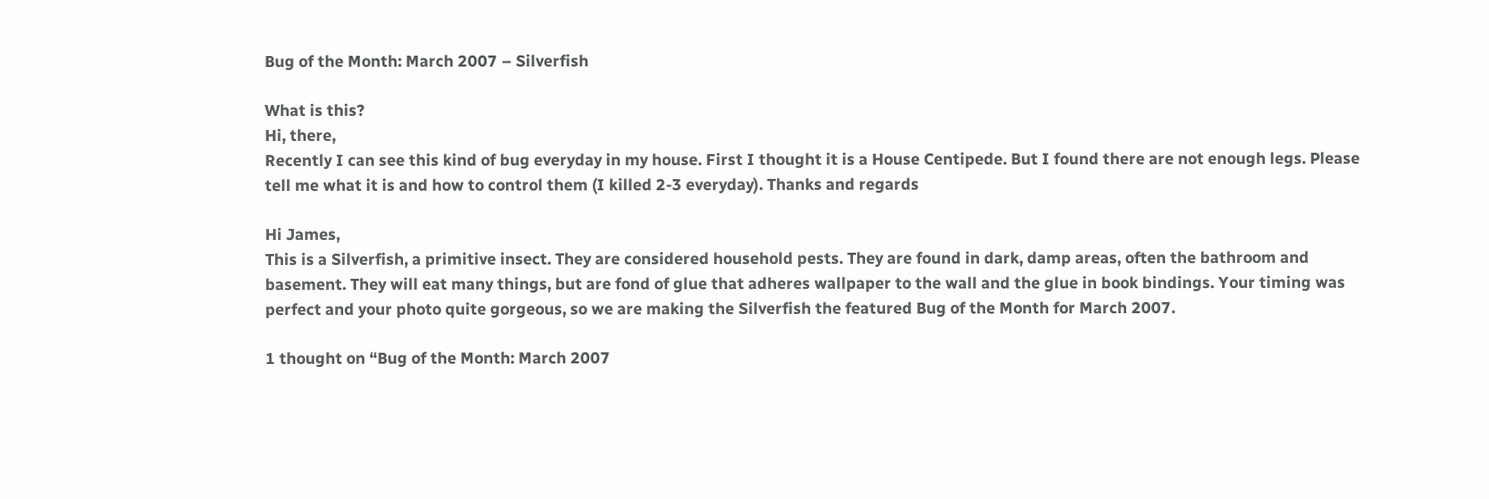Bug of the Month: March 2007 – Silverfish

What is this?
Hi, there,
Recently I can see this kind of bug everyday in my house. First I thought it is a House Centipede. But I found there are not enough legs. Please tell me what it is and how to control them (I killed 2-3 everyday). Thanks and regards

Hi James,
This is a Silverfish, a primitive insect. They are considered household pests. They are found in dark, damp areas, often the bathroom and basement. They will eat many things, but are fond of glue that adheres wallpaper to the wall and the glue in book bindings. Your timing was perfect and your photo quite gorgeous, so we are making the Silverfish the featured Bug of the Month for March 2007.

1 thought on “Bug of the Month: March 2007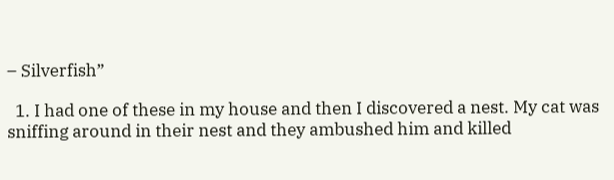– Silverfish”

  1. I had one of these in my house and then I discovered a nest. My cat was sniffing around in their nest and they ambushed him and killed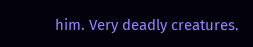him. Very deadly creatures.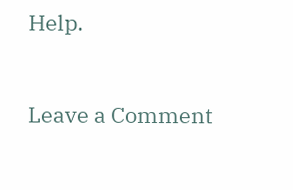Help.


Leave a Comment